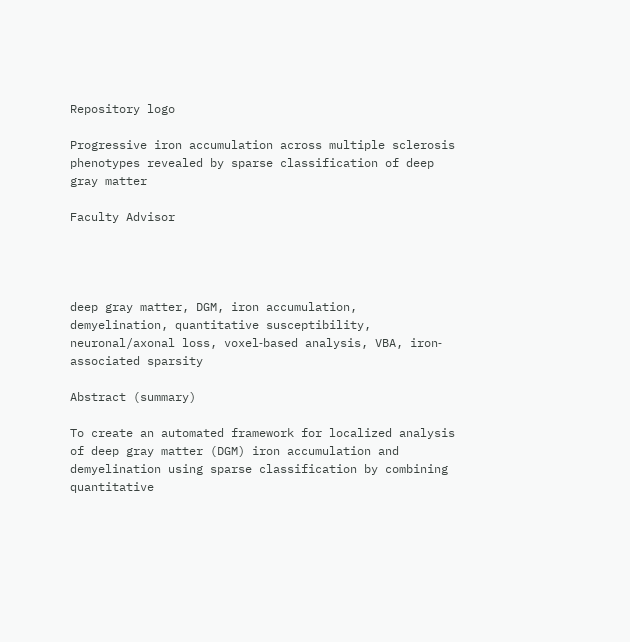Repository logo

Progressive iron accumulation across multiple sclerosis phenotypes revealed by sparse classification of deep gray matter

Faculty Advisor




deep gray matter, DGM, iron accumulation, demyelination, quantitative susceptibility, neuronal/axonal loss, voxel‐based analysis, VBA, iron‐associated sparsity

Abstract (summary)

To create an automated framework for localized analysis of deep gray matter (DGM) iron accumulation and demyelination using sparse classification by combining quantitative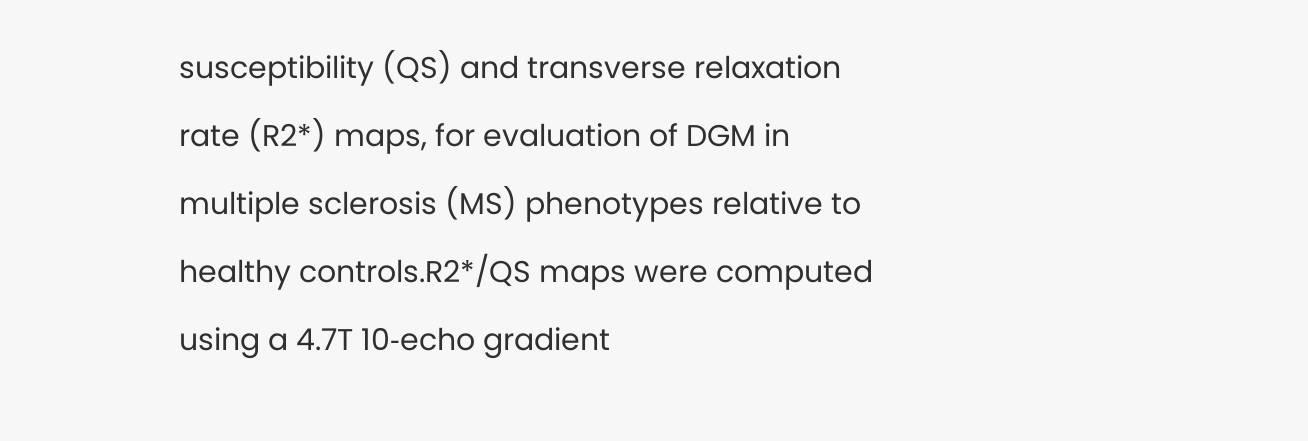susceptibility (QS) and transverse relaxation rate (R2*) maps, for evaluation of DGM in multiple sclerosis (MS) phenotypes relative to healthy controls.R2*/QS maps were computed using a 4.7T 10‐echo gradient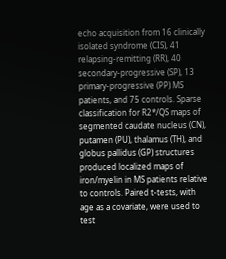echo acquisition from 16 clinically isolated syndrome (CIS), 41 relapsing‐remitting (RR), 40 secondary‐progressive (SP), 13 primary‐progressive (PP) MS patients, and 75 controls. Sparse classification for R2*/QS maps of segmented caudate nucleus (CN), putamen (PU), thalamus (TH), and globus pallidus (GP) structures produced localized maps of iron/myelin in MS patients relative to controls. Paired t‐tests, with age as a covariate, were used to test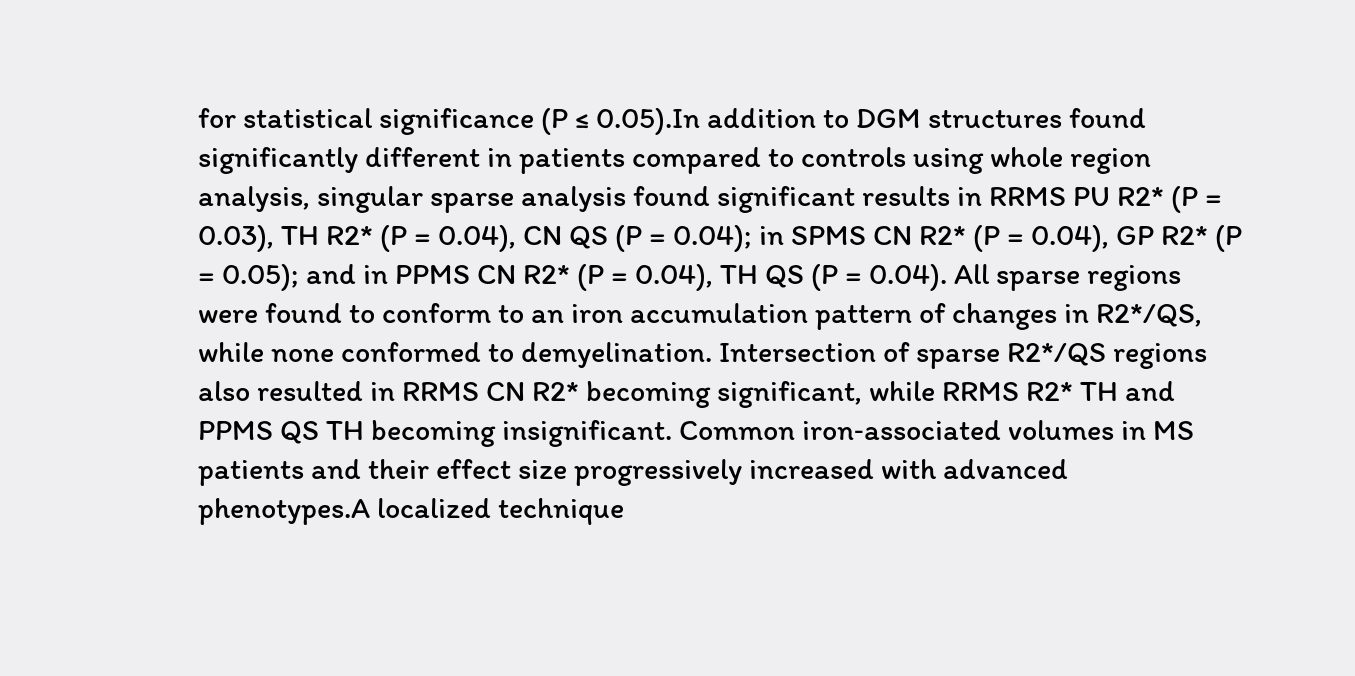for statistical significance (P ≤ 0.05).In addition to DGM structures found significantly different in patients compared to controls using whole region analysis, singular sparse analysis found significant results in RRMS PU R2* (P = 0.03), TH R2* (P = 0.04), CN QS (P = 0.04); in SPMS CN R2* (P = 0.04), GP R2* (P = 0.05); and in PPMS CN R2* (P = 0.04), TH QS (P = 0.04). All sparse regions were found to conform to an iron accumulation pattern of changes in R2*/QS, while none conformed to demyelination. Intersection of sparse R2*/QS regions also resulted in RRMS CN R2* becoming significant, while RRMS R2* TH and PPMS QS TH becoming insignificant. Common iron‐associated volumes in MS patients and their effect size progressively increased with advanced phenotypes.A localized technique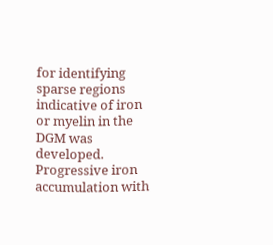for identifying sparse regions indicative of iron or myelin in the DGM was developed. Progressive iron accumulation with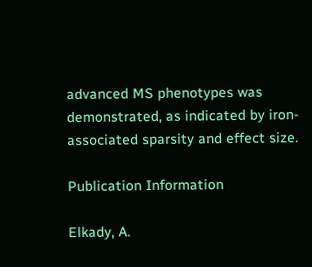advanced MS phenotypes was demonstrated, as indicated by iron‐associated sparsity and effect size.

Publication Information

Elkady, A.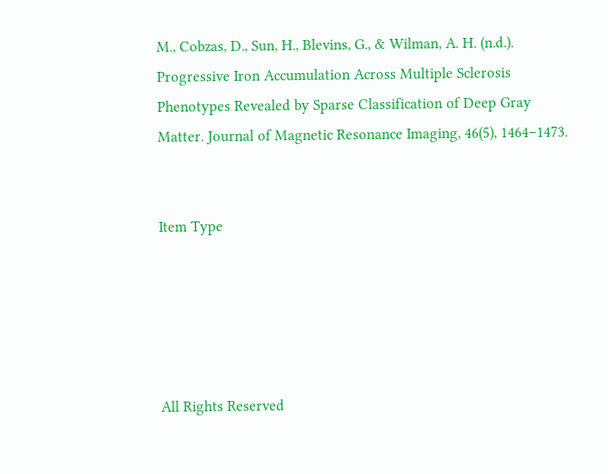M., Cobzas, D., Sun, H., Blevins, G., & Wilman, A. H. (n.d.). Progressive Iron Accumulation Across Multiple Sclerosis Phenotypes Revealed by Sparse Classification of Deep Gray Matter. Journal of Magnetic Resonance Imaging, 46(5), 1464–1473.


Item Type





All Rights Reserved